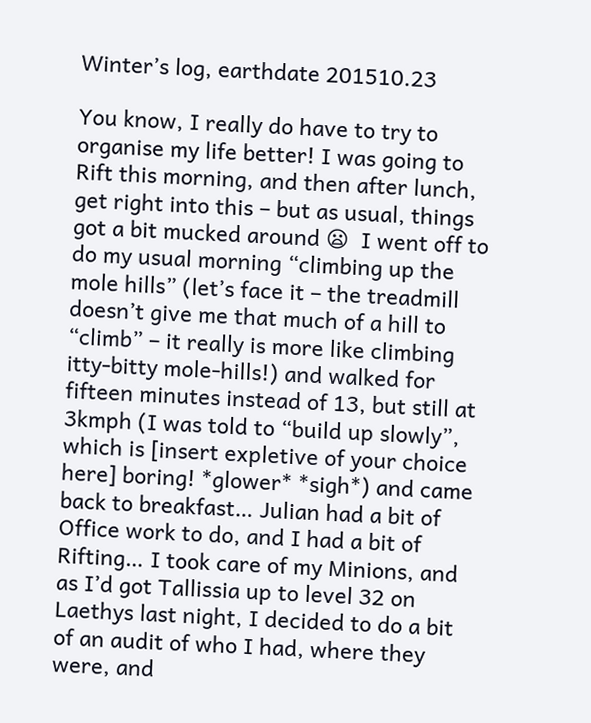Winter’s log, earthdate 201510.23

You know, I really do have to try to organise my life better! I was going to Rift this morning, and then after lunch, get right into this – but as usual, things got a bit mucked around 😦  I went off to do my usual morning “climbing up the mole hills” (let’s face it – the treadmill doesn’t give me that much of a hill to “climb” – it really is more like climbing itty-bitty mole-hills!) and walked for fifteen minutes instead of 13, but still at 3kmph (I was told to “build up slowly”, which is [insert expletive of your choice here] boring! *glower* *sigh*) and came back to breakfast… Julian had a bit of Office work to do, and I had a bit of Rifting… I took care of my Minions, and as I’d got Tallissia up to level 32 on Laethys last night, I decided to do a bit of an audit of who I had, where they were, and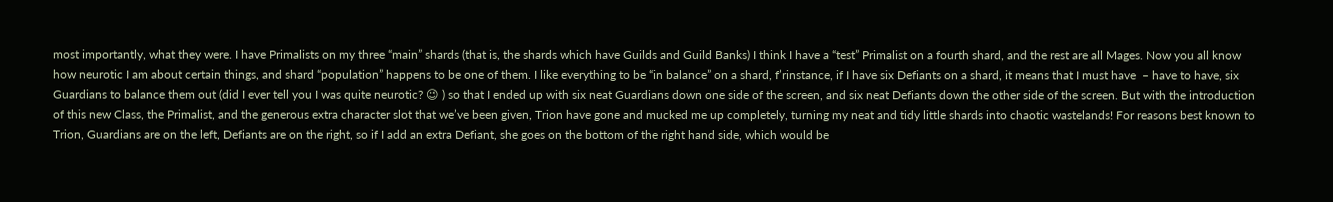most importantly, what they were. I have Primalists on my three “main” shards (that is, the shards which have Guilds and Guild Banks) I think I have a “test” Primalist on a fourth shard, and the rest are all Mages. Now you all know how neurotic I am about certain things, and shard “population” happens to be one of them. I like everything to be “in balance” on a shard, f’rinstance, if I have six Defiants on a shard, it means that I must have  – have to have, six Guardians to balance them out (did I ever tell you I was quite neurotic? 😉 ) so that I ended up with six neat Guardians down one side of the screen, and six neat Defiants down the other side of the screen. But with the introduction of this new Class, the Primalist, and the generous extra character slot that we’ve been given, Trion have gone and mucked me up completely, turning my neat and tidy little shards into chaotic wastelands! For reasons best known to Trion, Guardians are on the left, Defiants are on the right, so if I add an extra Defiant, she goes on the bottom of the right hand side, which would be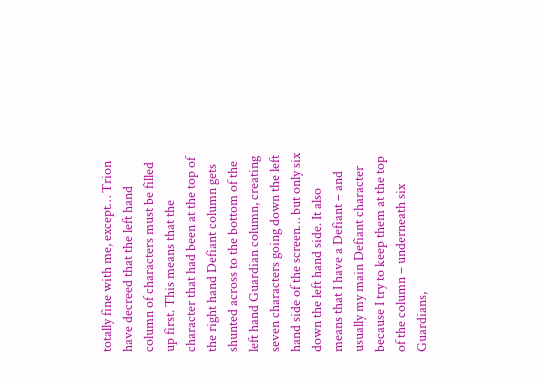totally fine with me, except… Trion have decreed that the left hand column of characters must be filled up first. This means that the character that had been at the top of the right hand Defiant column gets shunted across to the bottom of the left hand Guardian column, creating seven characters going down the left hand side of the screen… but only six down the left hand side. It also means that I have a Defiant – and usually my main Defiant character because I try to keep them at the top of the column – underneath six Guardians,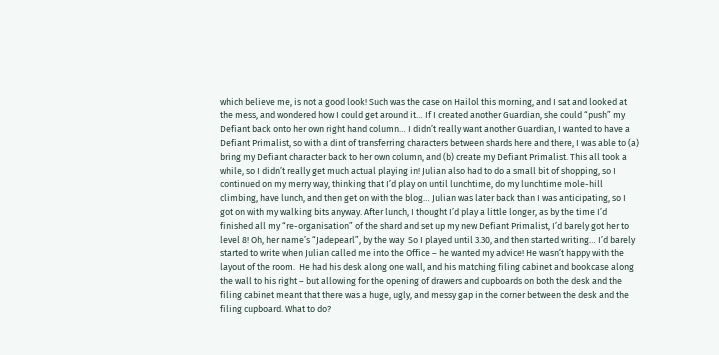which believe me, is not a good look! Such was the case on Hailol this morning, and I sat and looked at the mess, and wondered how I could get around it… If I created another Guardian, she could “push” my Defiant back onto her own right hand column… I didn’t really want another Guardian, I wanted to have a Defiant Primalist, so with a dint of transferring characters between shards here and there, I was able to (a) bring my Defiant character back to her own column, and (b) create my Defiant Primalist. This all took a while, so I didn’t really get much actual playing in! Julian also had to do a small bit of shopping, so I continued on my merry way, thinking that I’d play on until lunchtime, do my lunchtime mole-hill climbing, have lunch, and then get on with the blog… Julian was later back than I was anticipating, so I got on with my walking bits anyway. After lunch, I thought I’d play a little longer, as by the time I’d finished all my “re-organisation” of the shard and set up my new Defiant Primalist, I’d barely got her to level 8! Oh, her name’s “Jadepearl”, by the way  So I played until 3.30, and then started writing… I’d barely started to write when Julian called me into the Office – he wanted my advice! He wasn’t happy with the layout of the room.  He had his desk along one wall, and his matching filing cabinet and bookcase along the wall to his right – but allowing for the opening of drawers and cupboards on both the desk and the filing cabinet meant that there was a huge, ugly, and messy gap in the corner between the desk and the filing cupboard. What to do?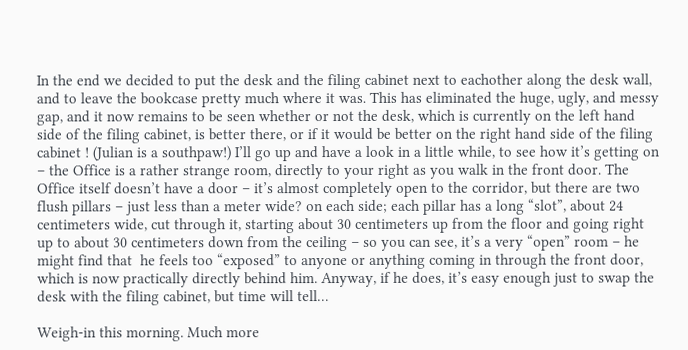In the end we decided to put the desk and the filing cabinet next to eachother along the desk wall, and to leave the bookcase pretty much where it was. This has eliminated the huge, ugly, and messy gap, and it now remains to be seen whether or not the desk, which is currently on the left hand side of the filing cabinet, is better there, or if it would be better on the right hand side of the filing cabinet ! (Julian is a southpaw!) I’ll go up and have a look in a little while, to see how it’s getting on – the Office is a rather strange room, directly to your right as you walk in the front door. The Office itself doesn’t have a door – it’s almost completely open to the corridor, but there are two flush pillars – just less than a meter wide? on each side; each pillar has a long “slot”, about 24 centimeters wide, cut through it, starting about 30 centimeters up from the floor and going right up to about 30 centimeters down from the ceiling – so you can see, it’s a very “open” room – he might find that  he feels too “exposed” to anyone or anything coming in through the front door, which is now practically directly behind him. Anyway, if he does, it’s easy enough just to swap the desk with the filing cabinet, but time will tell…

Weigh-in this morning. Much more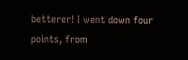betterer! I went down four points, from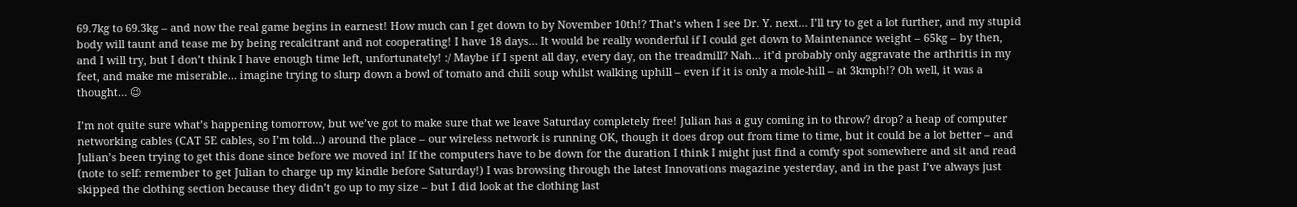69.7kg to 69.3kg – and now the real game begins in earnest! How much can I get down to by November 10th!? That’s when I see Dr. Y. next… I’ll try to get a lot further, and my stupid body will taunt and tease me by being recalcitrant and not cooperating! I have 18 days… It would be really wonderful if I could get down to Maintenance weight – 65kg – by then, and I will try, but I don’t think I have enough time left, unfortunately! :/ Maybe if I spent all day, every day, on the treadmill? Nah… it’d probably only aggravate the arthritis in my feet, and make me miserable… imagine trying to slurp down a bowl of tomato and chili soup whilst walking uphill – even if it is only a mole-hill – at 3kmph!? Oh well, it was a thought… 😉

I’m not quite sure what’s happening tomorrow, but we’ve got to make sure that we leave Saturday completely free! Julian has a guy coming in to throw? drop? a heap of computer networking cables (CAT 5E cables, so I’m told…) around the place – our wireless network is running OK, though it does drop out from time to time, but it could be a lot better – and Julian’s been trying to get this done since before we moved in! If the computers have to be down for the duration I think I might just find a comfy spot somewhere and sit and read (note to self: remember to get Julian to charge up my kindle before Saturday!) I was browsing through the latest Innovations magazine yesterday, and in the past I’ve always just skipped the clothing section because they didn’t go up to my size – but I did look at the clothing last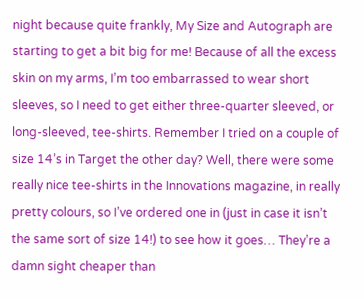night because quite frankly, My Size and Autograph are starting to get a bit big for me! Because of all the excess skin on my arms, I’m too embarrassed to wear short sleeves, so I need to get either three-quarter sleeved, or long-sleeved, tee-shirts. Remember I tried on a couple of size 14’s in Target the other day? Well, there were some really nice tee-shirts in the Innovations magazine, in really pretty colours, so I’ve ordered one in (just in case it isn’t the same sort of size 14!) to see how it goes… They’re a damn sight cheaper than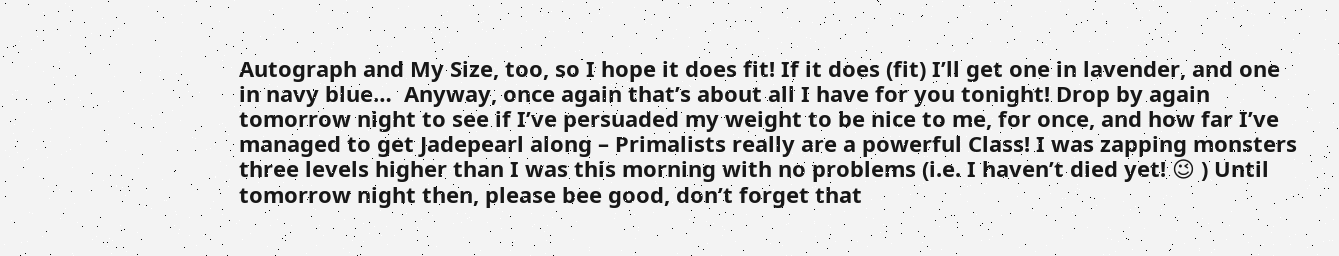Autograph and My Size, too, so I hope it does fit! If it does (fit) I’ll get one in lavender, and one in navy blue…  Anyway, once again that’s about all I have for you tonight! Drop by again tomorrow night to see if I’ve persuaded my weight to be nice to me, for once, and how far I’ve managed to get Jadepearl along – Primalists really are a powerful Class! I was zapping monsters three levels higher than I was this morning with no problems (i.e. I haven’t died yet! 😉 ) Until tomorrow night then, please bee good, don’t forget that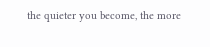the quieter you become, the more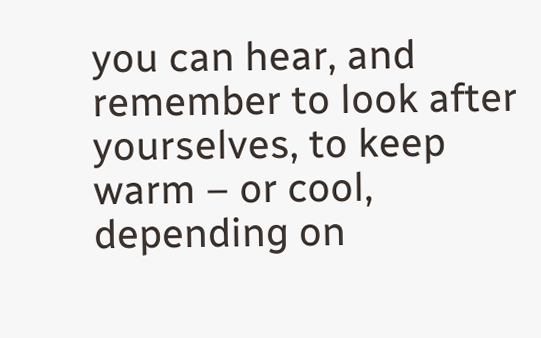you can hear, and remember to look after yourselves, to keep warm – or cool, depending on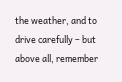the weather, and to drive carefully – but above all, remember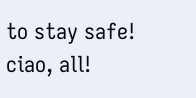to stay safe!  ciao, all!